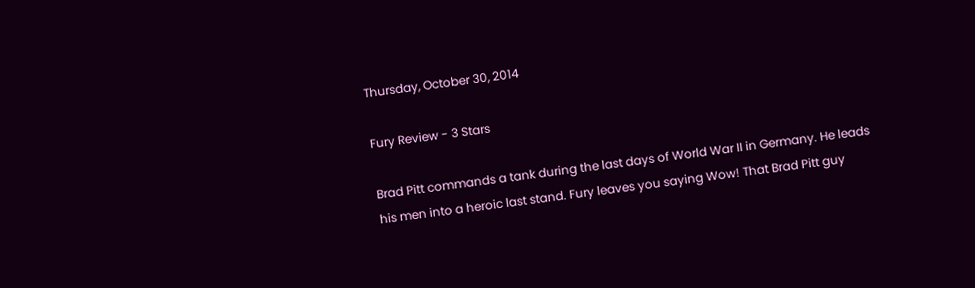Thursday, October 30, 2014

Fury Review - 3 Stars

Brad Pitt commands a tank during the last days of World War II in Germany. He leads his men into a heroic last stand. Fury leaves you saying Wow! That Brad Pitt guy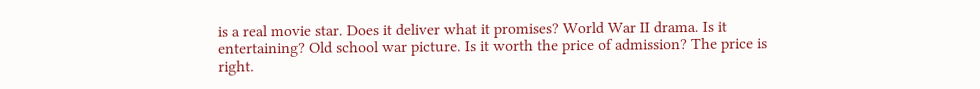is a real movie star. Does it deliver what it promises? World War II drama. Is it entertaining? Old school war picture. Is it worth the price of admission? The price is right.